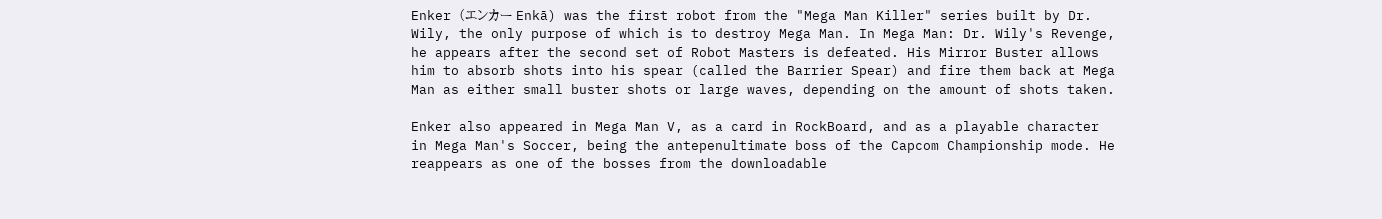Enker (エンカー Enkā) was the first robot from the "Mega Man Killer" series built by Dr. Wily, the only purpose of which is to destroy Mega Man. In Mega Man: Dr. Wily's Revenge, he appears after the second set of Robot Masters is defeated. His Mirror Buster allows him to absorb shots into his spear (called the Barrier Spear) and fire them back at Mega Man as either small buster shots or large waves, depending on the amount of shots taken.

Enker also appeared in Mega Man V, as a card in RockBoard, and as a playable character in Mega Man's Soccer, being the antepenultimate boss of the Capcom Championship mode. He reappears as one of the bosses from the downloadable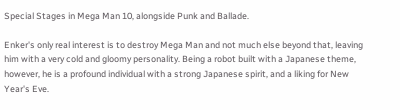Special Stages in Mega Man 10, alongside Punk and Ballade.

Enker's only real interest is to destroy Mega Man and not much else beyond that, leaving him with a very cold and gloomy personality. Being a robot built with a Japanese theme, however, he is a profound individual with a strong Japanese spirit, and a liking for New Year's Eve.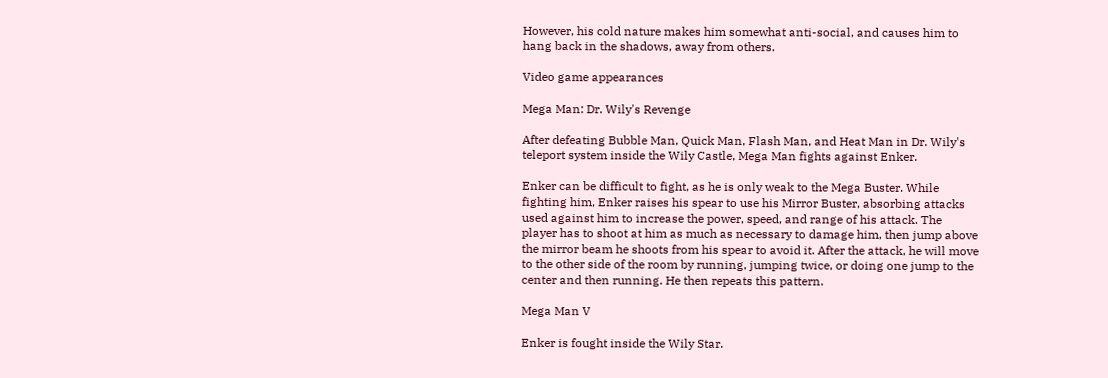However, his cold nature makes him somewhat anti-social, and causes him to hang back in the shadows, away from others.

Video game appearances

Mega Man: Dr. Wily's Revenge

After defeating Bubble Man, Quick Man, Flash Man, and Heat Man in Dr. Wily's teleport system inside the Wily Castle, Mega Man fights against Enker.

Enker can be difficult to fight, as he is only weak to the Mega Buster. While fighting him, Enker raises his spear to use his Mirror Buster, absorbing attacks used against him to increase the power, speed, and range of his attack. The player has to shoot at him as much as necessary to damage him, then jump above the mirror beam he shoots from his spear to avoid it. After the attack, he will move to the other side of the room by running, jumping twice, or doing one jump to the center and then running. He then repeats this pattern.

Mega Man V

Enker is fought inside the Wily Star.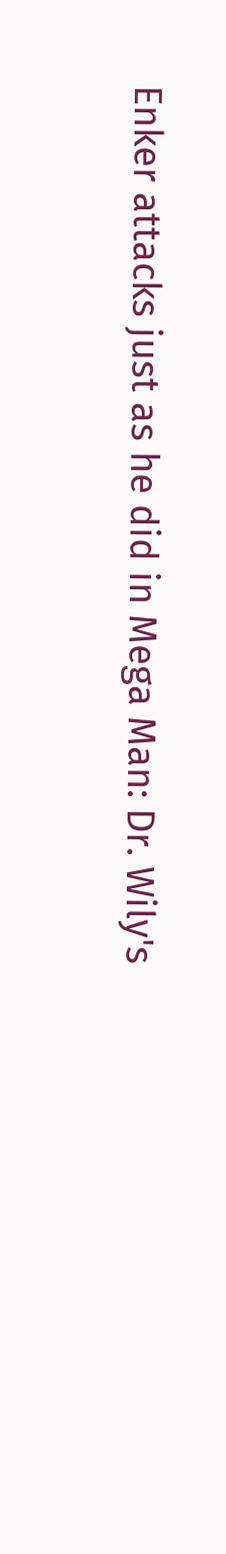Enker attacks just as he did in Mega Man: Dr. Wily's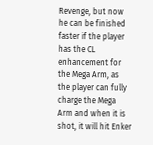Revenge, but now he can be finished faster if the player has the CL enhancement for the Mega Arm, as the player can fully charge the Mega Arm and when it is shot, it will hit Enker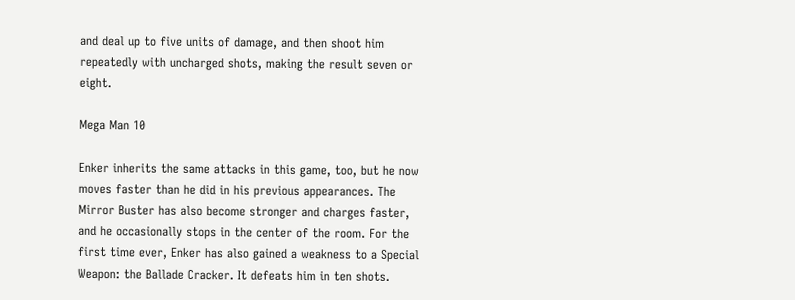and deal up to five units of damage, and then shoot him repeatedly with uncharged shots, making the result seven or eight.

Mega Man 10

Enker inherits the same attacks in this game, too, but he now moves faster than he did in his previous appearances. The Mirror Buster has also become stronger and charges faster, and he occasionally stops in the center of the room. For the first time ever, Enker has also gained a weakness to a Special Weapon: the Ballade Cracker. It defeats him in ten shots.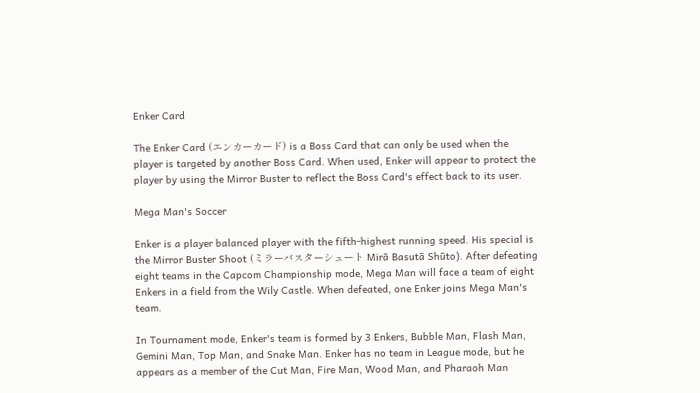Enker Card

The Enker Card (エンカーカード) is a Boss Card that can only be used when the player is targeted by another Boss Card. When used, Enker will appear to protect the player by using the Mirror Buster to reflect the Boss Card's effect back to its user.

Mega Man's Soccer

Enker is a player balanced player with the fifth-highest running speed. His special is the Mirror Buster Shoot (ミラーバスターシュート Mirā Basutā Shūto). After defeating eight teams in the Capcom Championship mode, Mega Man will face a team of eight Enkers in a field from the Wily Castle. When defeated, one Enker joins Mega Man's team.

In Tournament mode, Enker's team is formed by 3 Enkers, Bubble Man, Flash Man, Gemini Man, Top Man, and Snake Man. Enker has no team in League mode, but he appears as a member of the Cut Man, Fire Man, Wood Man, and Pharaoh Man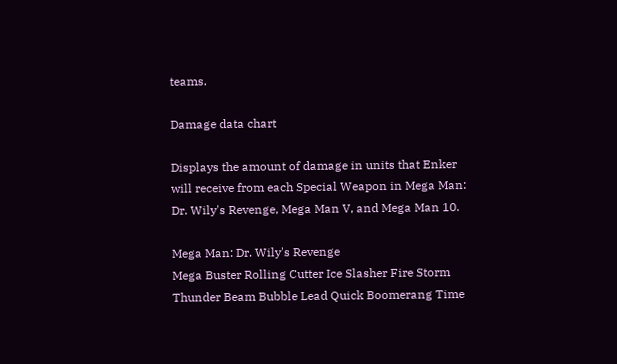teams.

Damage data chart

Displays the amount of damage in units that Enker will receive from each Special Weapon in Mega Man: Dr. Wily's Revenge, Mega Man V, and Mega Man 10.

Mega Man: Dr. Wily's Revenge
Mega Buster Rolling Cutter Ice Slasher Fire Storm Thunder Beam Bubble Lead Quick Boomerang Time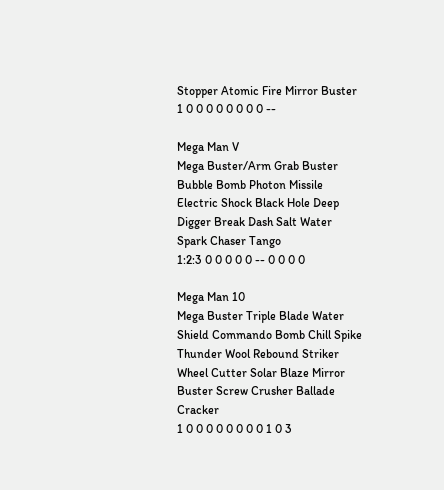Stopper Atomic Fire Mirror Buster
1 0 0 0 0 0 0 0 0 --

Mega Man V
Mega Buster/Arm Grab Buster Bubble Bomb Photon Missile Electric Shock Black Hole Deep Digger Break Dash Salt Water Spark Chaser Tango
1:2:3 0 0 0 0 0 -- 0 0 0 0

Mega Man 10
Mega Buster Triple Blade Water Shield Commando Bomb Chill Spike Thunder Wool Rebound Striker Wheel Cutter Solar Blaze Mirror Buster Screw Crusher Ballade Cracker
1 0 0 0 0 0 0 0 0 1 0 3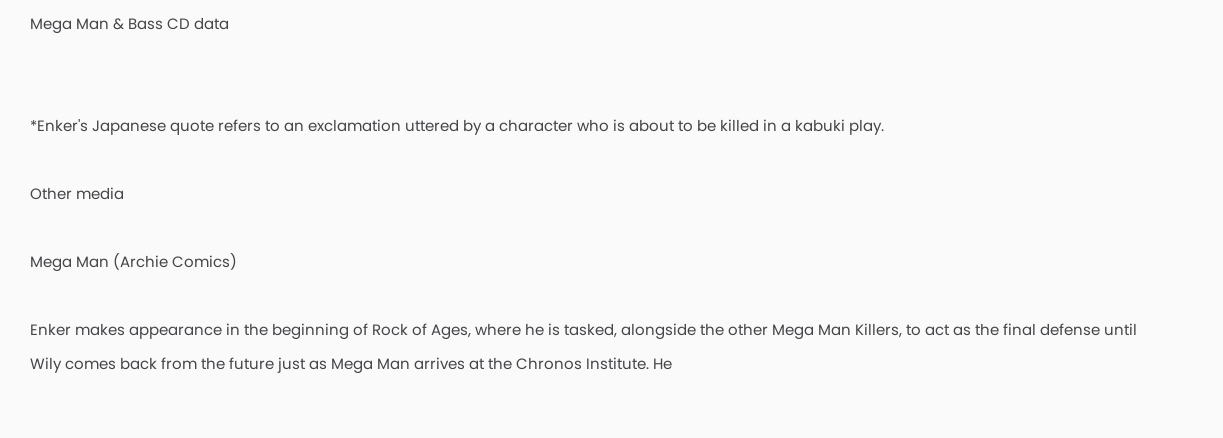Mega Man & Bass CD data


*Enker's Japanese quote refers to an exclamation uttered by a character who is about to be killed in a kabuki play.

Other media

Mega Man (Archie Comics)

Enker makes appearance in the beginning of Rock of Ages, where he is tasked, alongside the other Mega Man Killers, to act as the final defense until Wily comes back from the future just as Mega Man arrives at the Chronos Institute. He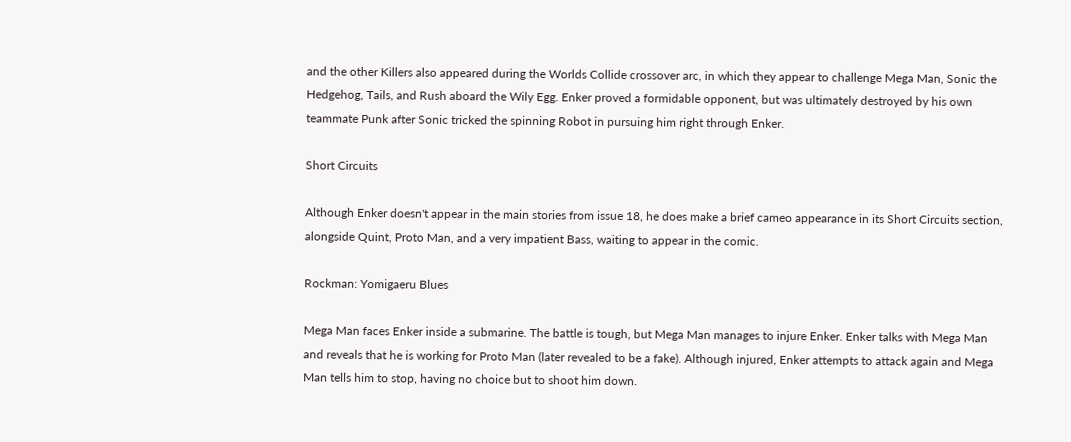and the other Killers also appeared during the Worlds Collide crossover arc, in which they appear to challenge Mega Man, Sonic the Hedgehog, Tails, and Rush aboard the Wily Egg. Enker proved a formidable opponent, but was ultimately destroyed by his own teammate Punk after Sonic tricked the spinning Robot in pursuing him right through Enker.

Short Circuits

Although Enker doesn't appear in the main stories from issue 18, he does make a brief cameo appearance in its Short Circuits section, alongside Quint, Proto Man, and a very impatient Bass, waiting to appear in the comic.

Rockman: Yomigaeru Blues

Mega Man faces Enker inside a submarine. The battle is tough, but Mega Man manages to injure Enker. Enker talks with Mega Man and reveals that he is working for Proto Man (later revealed to be a fake). Although injured, Enker attempts to attack again and Mega Man tells him to stop, having no choice but to shoot him down.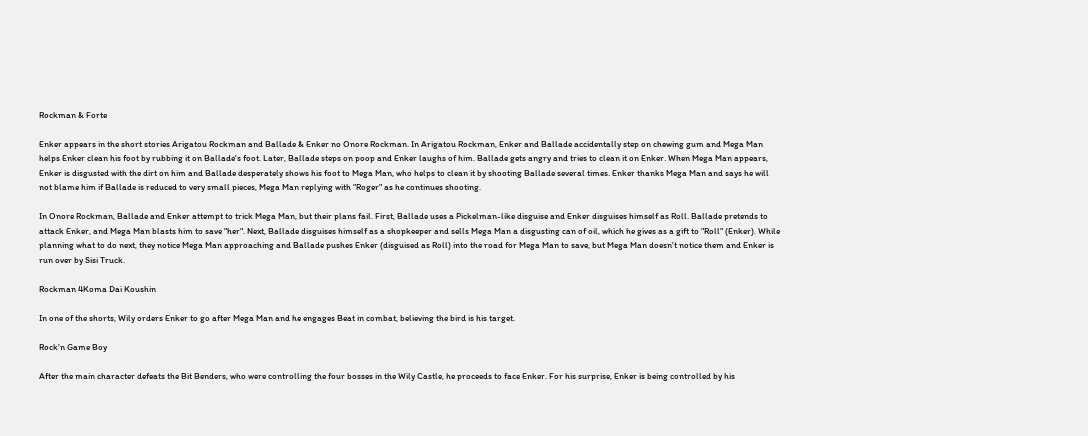Rockman & Forte

Enker appears in the short stories Arigatou Rockman and Ballade & Enker no Onore Rockman. In Arigatou Rockman, Enker and Ballade accidentally step on chewing gum and Mega Man helps Enker clean his foot by rubbing it on Ballade's foot. Later, Ballade steps on poop and Enker laughs of him. Ballade gets angry and tries to clean it on Enker. When Mega Man appears, Enker is disgusted with the dirt on him and Ballade desperately shows his foot to Mega Man, who helps to clean it by shooting Ballade several times. Enker thanks Mega Man and says he will not blame him if Ballade is reduced to very small pieces, Mega Man replying with "Roger" as he continues shooting.

In Onore Rockman, Ballade and Enker attempt to trick Mega Man, but their plans fail. First, Ballade uses a Pickelman-like disguise and Enker disguises himself as Roll. Ballade pretends to attack Enker, and Mega Man blasts him to save "her". Next, Ballade disguises himself as a shopkeeper and sells Mega Man a disgusting can of oil, which he gives as a gift to "Roll" (Enker). While planning what to do next, they notice Mega Man approaching and Ballade pushes Enker (disguised as Roll) into the road for Mega Man to save, but Mega Man doesn't notice them and Enker is run over by Sisi Truck.

Rockman 4Koma Dai Koushin

In one of the shorts, Wily orders Enker to go after Mega Man and he engages Beat in combat, believing the bird is his target.

Rock'n Game Boy

After the main character defeats the Bit Benders, who were controlling the four bosses in the Wily Castle, he proceeds to face Enker. For his surprise, Enker is being controlled by his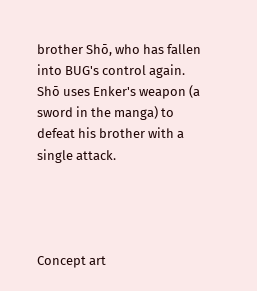brother Shō, who has fallen into BUG's control again. Shō uses Enker's weapon (a sword in the manga) to defeat his brother with a single attack.




Concept art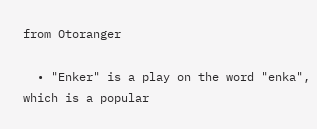from Otoranger

  • "Enker" is a play on the word "enka", which is a popular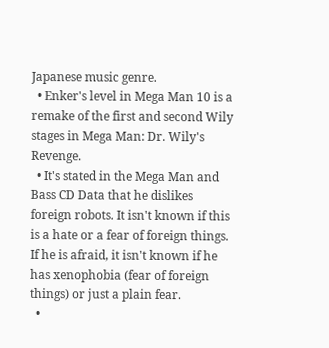Japanese music genre.
  • Enker's level in Mega Man 10 is a remake of the first and second Wily stages in Mega Man: Dr. Wily's Revenge.
  • It's stated in the Mega Man and Bass CD Data that he dislikes foreign robots. It isn't known if this is a hate or a fear of foreign things. If he is afraid, it isn't known if he has xenophobia (fear of foreign things) or just a plain fear.
  •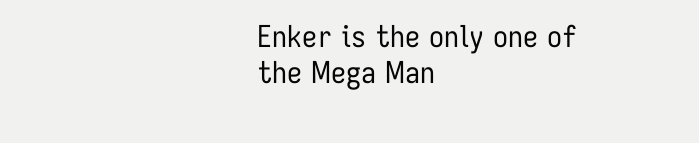Enker is the only one of the Mega Man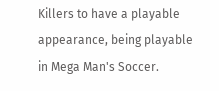Killers to have a playable appearance, being playable in Mega Man's Soccer.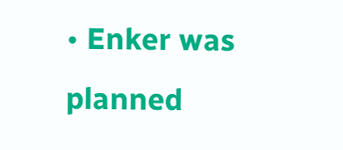• Enker was planned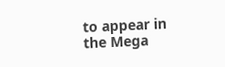to appear in the Mega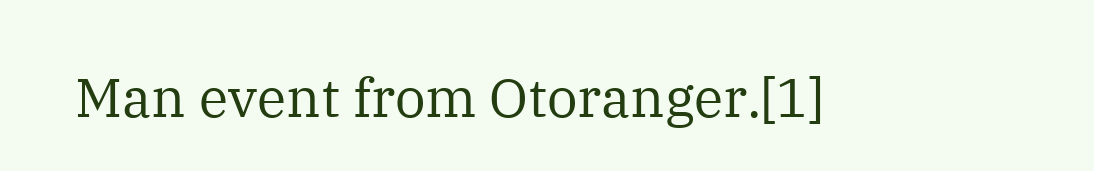Man event from Otoranger.[1]